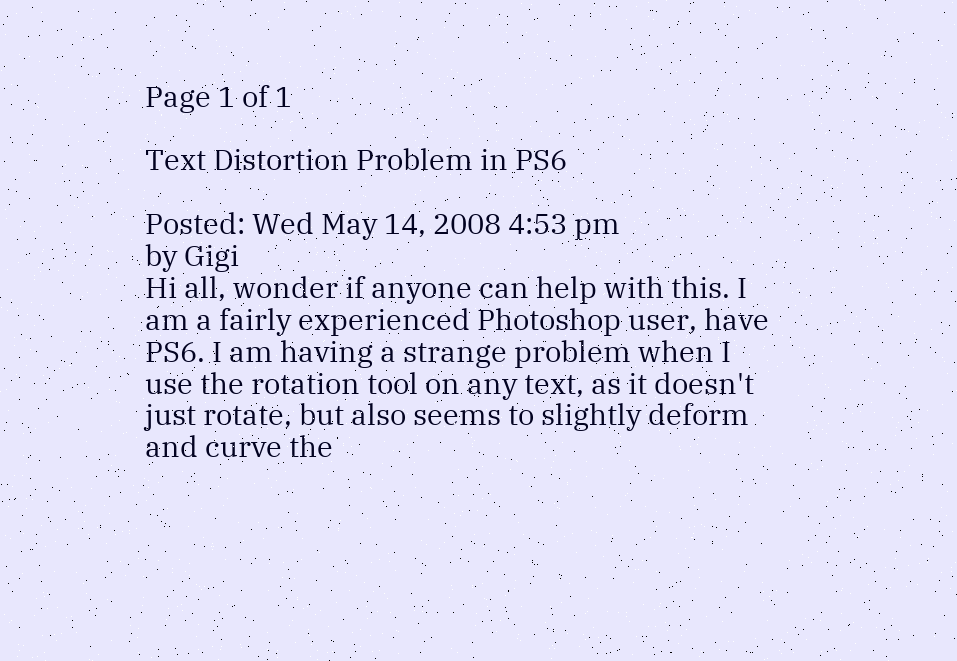Page 1 of 1

Text Distortion Problem in PS6

Posted: Wed May 14, 2008 4:53 pm
by Gigi
Hi all, wonder if anyone can help with this. I am a fairly experienced Photoshop user, have PS6. I am having a strange problem when I use the rotation tool on any text, as it doesn't just rotate, but also seems to slightly deform and curve the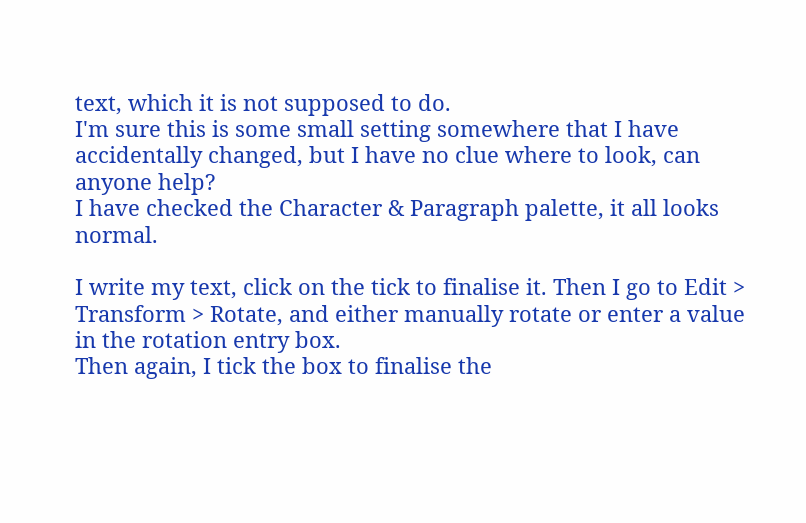text, which it is not supposed to do.
I'm sure this is some small setting somewhere that I have accidentally changed, but I have no clue where to look, can anyone help?
I have checked the Character & Paragraph palette, it all looks normal.

I write my text, click on the tick to finalise it. Then I go to Edit > Transform > Rotate, and either manually rotate or enter a value in the rotation entry box.
Then again, I tick the box to finalise the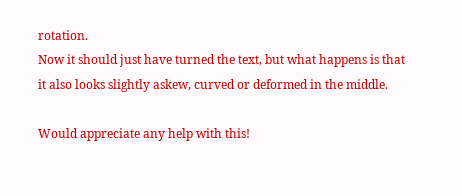rotation.
Now it should just have turned the text, but what happens is that it also looks slightly askew, curved or deformed in the middle.

Would appreciate any help with this!